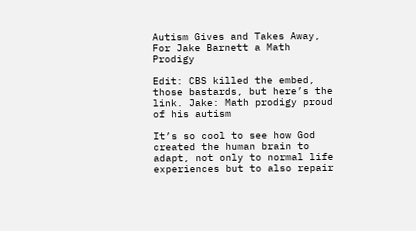Autism Gives and Takes Away, For Jake Barnett a Math Prodigy

Edit: CBS killed the embed, those bastards, but here’s the link. Jake: Math prodigy proud of his autism

It’s so cool to see how God created the human brain to adapt, not only to normal life experiences but to also repair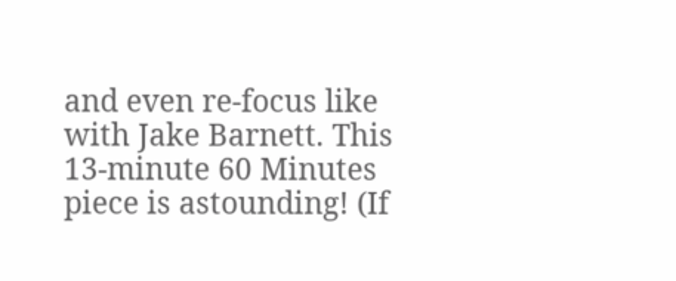and even re-focus like with Jake Barnett. This 13-minute 60 Minutes piece is astounding! (If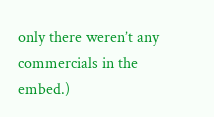only there weren’t any commercials in the embed.)